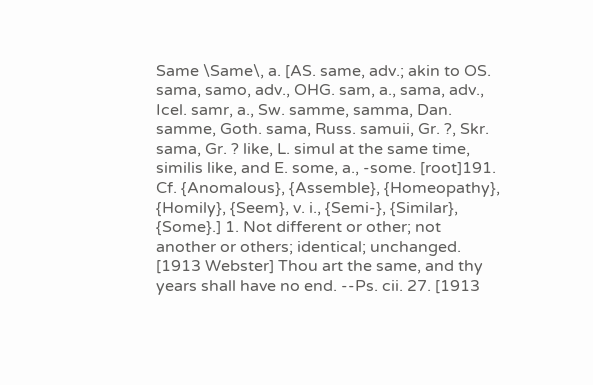Same \Same\, a. [AS. same, adv.; akin to OS. sama, samo, adv., OHG. sam, a., sama, adv., Icel. samr, a., Sw. samme, samma, Dan. samme, Goth. sama, Russ. samuii, Gr. ?, Skr. sama, Gr. ? like, L. simul at the same time, similis like, and E. some, a., -some. [root]191. Cf. {Anomalous}, {Assemble}, {Homeopathy}, {Homily}, {Seem}, v. i., {Semi-}, {Similar}, {Some}.] 1. Not different or other; not another or others; identical; unchanged. [1913 Webster] Thou art the same, and thy years shall have no end. --Ps. cii. 27. [1913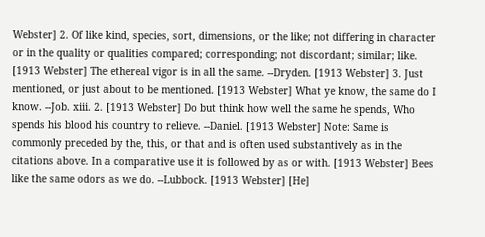Webster] 2. Of like kind, species, sort, dimensions, or the like; not differing in character or in the quality or qualities compared; corresponding; not discordant; similar; like. [1913 Webster] The ethereal vigor is in all the same. --Dryden. [1913 Webster] 3. Just mentioned, or just about to be mentioned. [1913 Webster] What ye know, the same do I know. --Job. xiii. 2. [1913 Webster] Do but think how well the same he spends, Who spends his blood his country to relieve. --Daniel. [1913 Webster] Note: Same is commonly preceded by the, this, or that and is often used substantively as in the citations above. In a comparative use it is followed by as or with. [1913 Webster] Bees like the same odors as we do. --Lubbock. [1913 Webster] [He]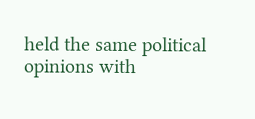held the same political opinions with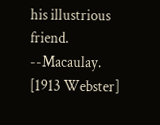his illustrious friend. --Macaulay. [1913 Webster]